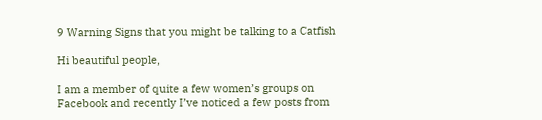9 Warning Signs that you might be talking to a Catfish

Hi beautiful people,

I am a member of quite a few women’s groups on Facebook and recently I’ve noticed a few posts from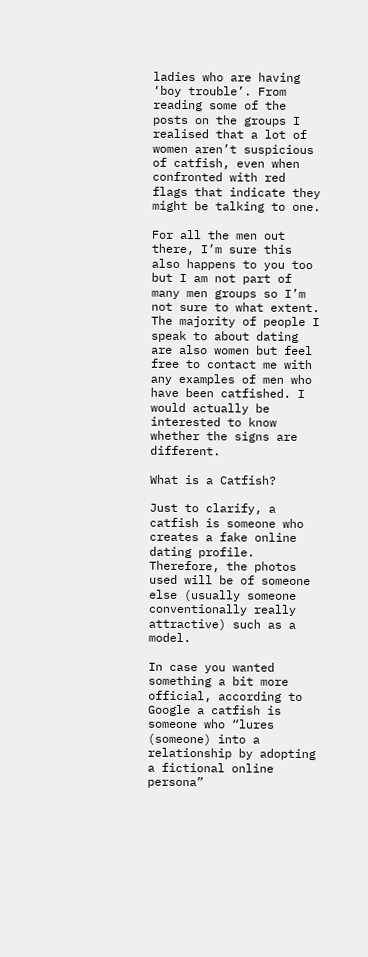ladies who are having ‘boy trouble’. From reading some of the posts on the groups I realised that a lot of women aren’t suspicious of catfish, even when confronted with red flags that indicate they might be talking to one.

For all the men out there, I’m sure this also happens to you too but I am not part of many men groups so I’m not sure to what extent. The majority of people I speak to about dating are also women but feel free to contact me with any examples of men who have been catfished. I would actually be interested to know whether the signs are different.

What is a Catfish?

Just to clarify, a catfish is someone who creates a fake online dating profile. Therefore, the photos used will be of someone else (usually someone conventionally really attractive) such as a model.

In case you wanted something a bit more official, according to Google a catfish is someone who “lures (someone) into a relationship by adopting a fictional online persona”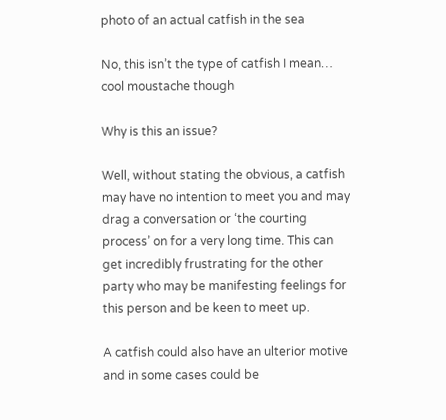photo of an actual catfish in the sea

No, this isn’t the type of catfish I mean… cool moustache though

Why is this an issue?

Well, without stating the obvious, a catfish may have no intention to meet you and may drag a conversation or ‘the courting process’ on for a very long time. This can get incredibly frustrating for the other party who may be manifesting feelings for this person and be keen to meet up.

A catfish could also have an ulterior motive and in some cases could be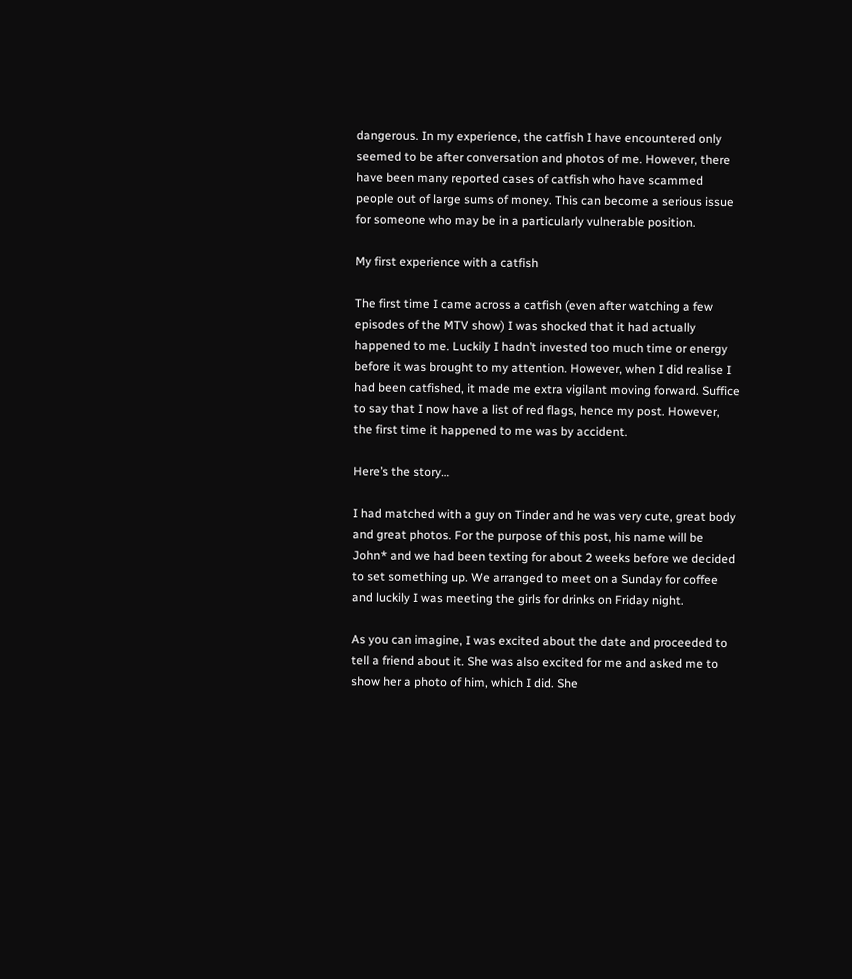dangerous. In my experience, the catfish I have encountered only seemed to be after conversation and photos of me. However, there have been many reported cases of catfish who have scammed people out of large sums of money. This can become a serious issue for someone who may be in a particularly vulnerable position.

My first experience with a catfish

The first time I came across a catfish (even after watching a few episodes of the MTV show) I was shocked that it had actually happened to me. Luckily I hadn’t invested too much time or energy before it was brought to my attention. However, when I did realise I had been catfished, it made me extra vigilant moving forward. Suffice to say that I now have a list of red flags, hence my post. However, the first time it happened to me was by accident.

Here’s the story…

I had matched with a guy on Tinder and he was very cute, great body and great photos. For the purpose of this post, his name will be John* and we had been texting for about 2 weeks before we decided to set something up. We arranged to meet on a Sunday for coffee and luckily I was meeting the girls for drinks on Friday night.

As you can imagine, I was excited about the date and proceeded to tell a friend about it. She was also excited for me and asked me to show her a photo of him, which I did. She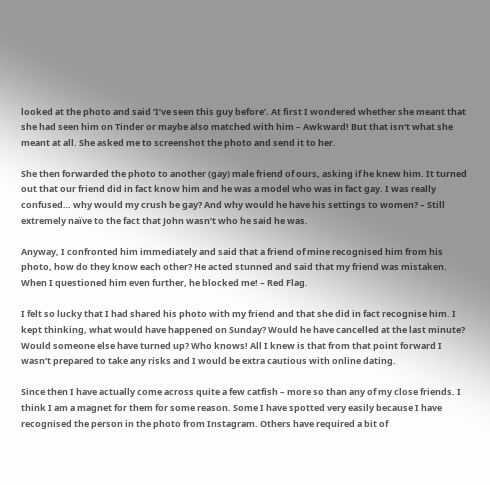looked at the photo and said ‘I’ve seen this guy before’. At first I wondered whether she meant that she had seen him on Tinder or maybe also matched with him – Awkward! But that isn’t what she meant at all. She asked me to screenshot the photo and send it to her.

She then forwarded the photo to another (gay) male friend of ours, asking if he knew him. It turned out that our friend did in fact know him and he was a model who was in fact gay. I was really confused… why would my crush be gay? And why would he have his settings to women? – Still extremely naïve to the fact that John wasn’t who he said he was.

Anyway, I confronted him immediately and said that a friend of mine recognised him from his photo, how do they know each other? He acted stunned and said that my friend was mistaken. When I questioned him even further, he blocked me! – Red Flag.

I felt so lucky that I had shared his photo with my friend and that she did in fact recognise him. I kept thinking, what would have happened on Sunday? Would he have cancelled at the last minute? Would someone else have turned up? Who knows! All I knew is that from that point forward I wasn’t prepared to take any risks and I would be extra cautious with online dating.

Since then I have actually come across quite a few catfish – more so than any of my close friends. I think I am a magnet for them for some reason. Some I have spotted very easily because I have recognised the person in the photo from Instagram. Others have required a bit of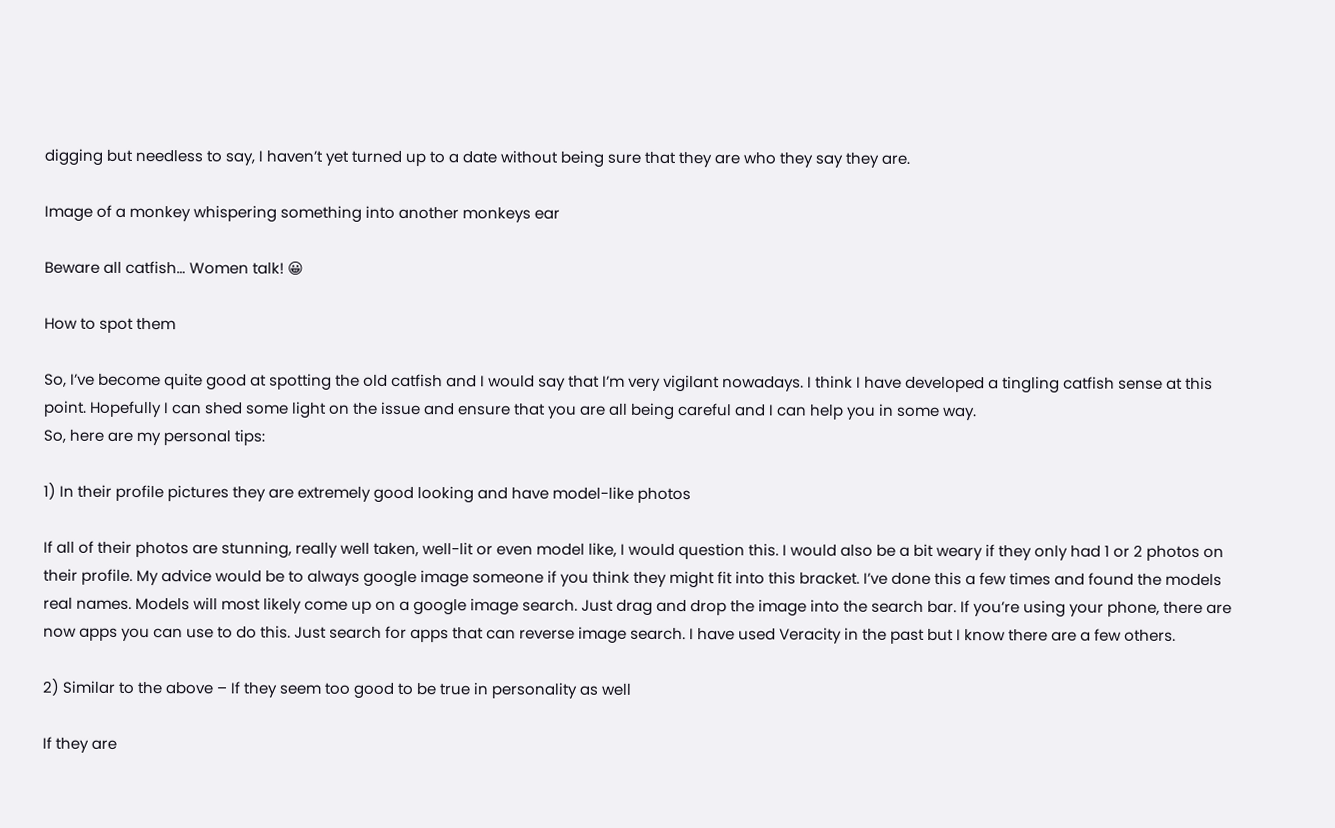digging but needless to say, I haven’t yet turned up to a date without being sure that they are who they say they are.

Image of a monkey whispering something into another monkeys ear

Beware all catfish… Women talk! 😀

How to spot them

So, I’ve become quite good at spotting the old catfish and I would say that I’m very vigilant nowadays. I think I have developed a tingling catfish sense at this point. Hopefully I can shed some light on the issue and ensure that you are all being careful and I can help you in some way.
So, here are my personal tips:

1) In their profile pictures they are extremely good looking and have model-like photos

If all of their photos are stunning, really well taken, well-lit or even model like, I would question this. I would also be a bit weary if they only had 1 or 2 photos on their profile. My advice would be to always google image someone if you think they might fit into this bracket. I’ve done this a few times and found the models real names. Models will most likely come up on a google image search. Just drag and drop the image into the search bar. If you’re using your phone, there are now apps you can use to do this. Just search for apps that can reverse image search. I have used Veracity in the past but I know there are a few others.

2) Similar to the above – If they seem too good to be true in personality as well

If they are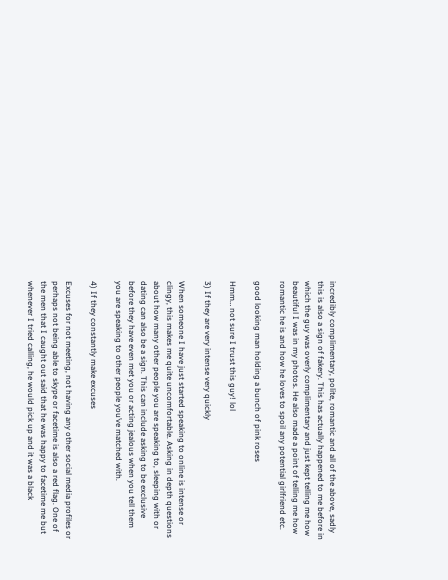incredibly complimentary, polite, romantic and all of the above, sadly this is also a sign of fakery. This has actually happened to me before in which the guy was overly complimentary and just kept telling me how beautiful I was in my photos. He also made a point of telling me how romantic he is and how he loves to spoil any potential girlfriend etc.

good looking man holding a bunch of pink roses

Hmm… not sure I trust this guy! lol

3) If they are very intense very quickly

When someone I have just started speaking to online is intense or clingy, this makes me quite uncomfortable. Asking in depth questions about how many other people you are speaking to, sleeping with or dating can also be a sign. This can include asking to be exclusive before they have even met you or acting jealous when you tell them you are speaking to other people you’ve matched with.

4) If they constantly make excuses

Excuses for not meeting, not having any other social media profiles or perhaps not being able to skype or facetime is also a red flag. One of the men that I caught out said that he was happy to facetime me but whenever I tried calling, he would pick up and it was a black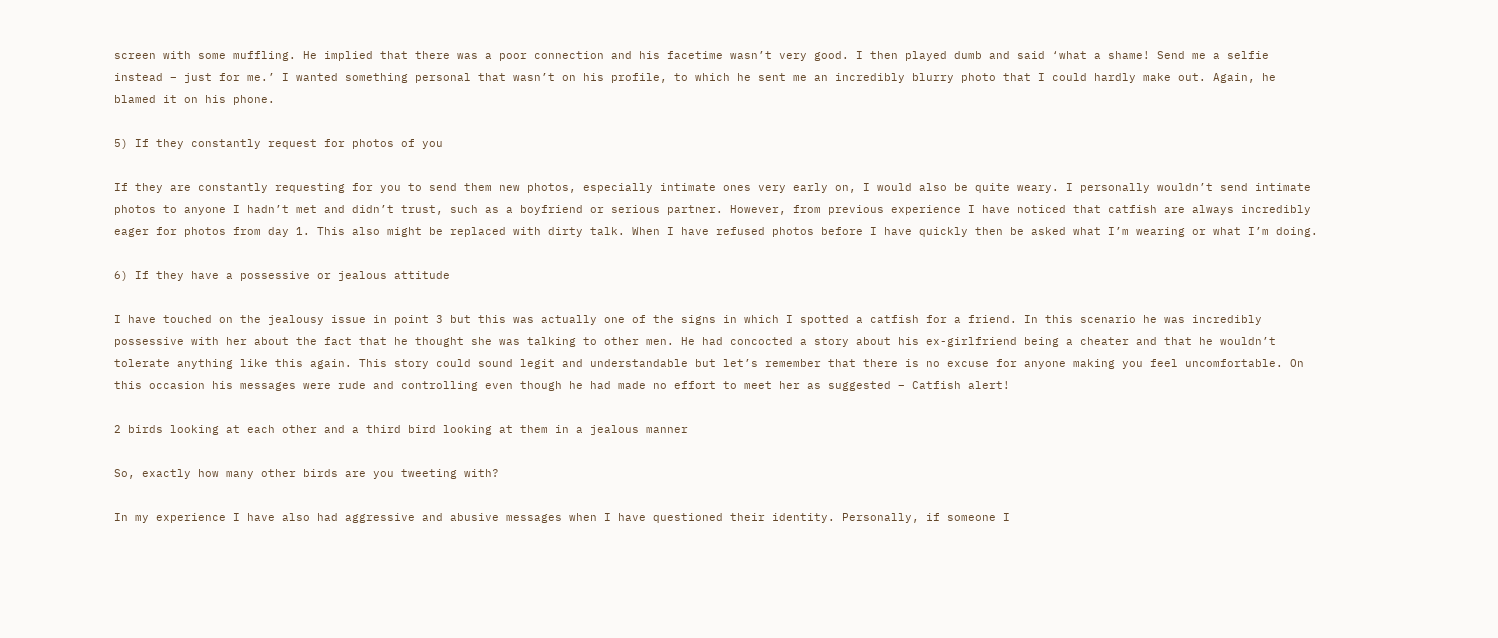screen with some muffling. He implied that there was a poor connection and his facetime wasn’t very good. I then played dumb and said ‘what a shame! Send me a selfie instead – just for me.’ I wanted something personal that wasn’t on his profile, to which he sent me an incredibly blurry photo that I could hardly make out. Again, he blamed it on his phone.

5) If they constantly request for photos of you

If they are constantly requesting for you to send them new photos, especially intimate ones very early on, I would also be quite weary. I personally wouldn’t send intimate photos to anyone I hadn’t met and didn’t trust, such as a boyfriend or serious partner. However, from previous experience I have noticed that catfish are always incredibly eager for photos from day 1. This also might be replaced with dirty talk. When I have refused photos before I have quickly then be asked what I’m wearing or what I’m doing.

6) If they have a possessive or jealous attitude

I have touched on the jealousy issue in point 3 but this was actually one of the signs in which I spotted a catfish for a friend. In this scenario he was incredibly possessive with her about the fact that he thought she was talking to other men. He had concocted a story about his ex-girlfriend being a cheater and that he wouldn’t tolerate anything like this again. This story could sound legit and understandable but let’s remember that there is no excuse for anyone making you feel uncomfortable. On this occasion his messages were rude and controlling even though he had made no effort to meet her as suggested – Catfish alert!

2 birds looking at each other and a third bird looking at them in a jealous manner

So, exactly how many other birds are you tweeting with?

In my experience I have also had aggressive and abusive messages when I have questioned their identity. Personally, if someone I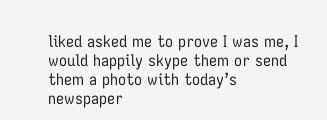liked asked me to prove I was me, I would happily skype them or send them a photo with today’s newspaper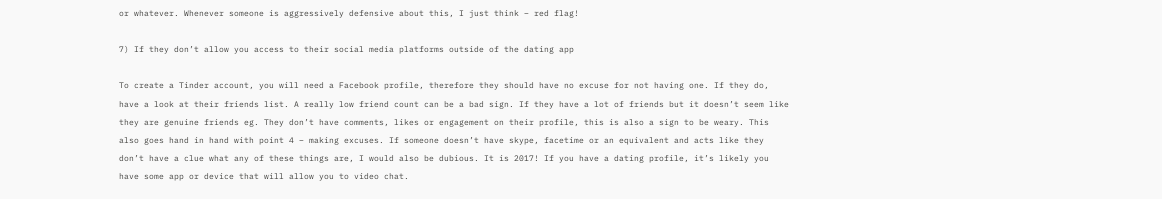or whatever. Whenever someone is aggressively defensive about this, I just think – red flag!

7) If they don’t allow you access to their social media platforms outside of the dating app

To create a Tinder account, you will need a Facebook profile, therefore they should have no excuse for not having one. If they do, have a look at their friends list. A really low friend count can be a bad sign. If they have a lot of friends but it doesn’t seem like they are genuine friends eg. They don’t have comments, likes or engagement on their profile, this is also a sign to be weary. This also goes hand in hand with point 4 – making excuses. If someone doesn’t have skype, facetime or an equivalent and acts like they don’t have a clue what any of these things are, I would also be dubious. It is 2017! If you have a dating profile, it’s likely you have some app or device that will allow you to video chat.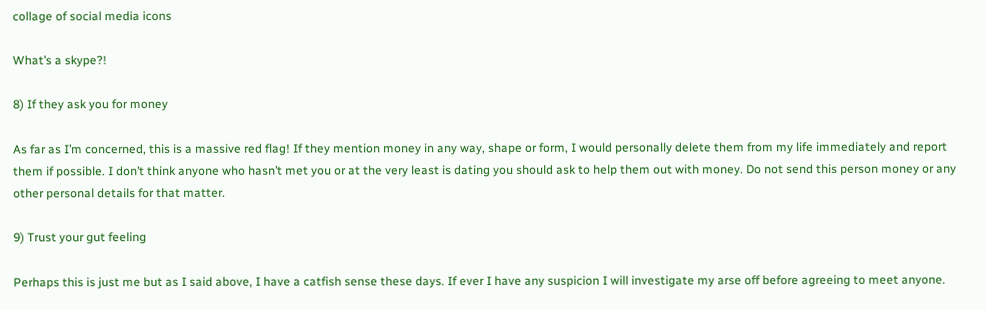collage of social media icons

What’s a skype?!

8) If they ask you for money

As far as I’m concerned, this is a massive red flag! If they mention money in any way, shape or form, I would personally delete them from my life immediately and report them if possible. I don’t think anyone who hasn’t met you or at the very least is dating you should ask to help them out with money. Do not send this person money or any other personal details for that matter.

9) Trust your gut feeling

Perhaps this is just me but as I said above, I have a catfish sense these days. If ever I have any suspicion I will investigate my arse off before agreeing to meet anyone.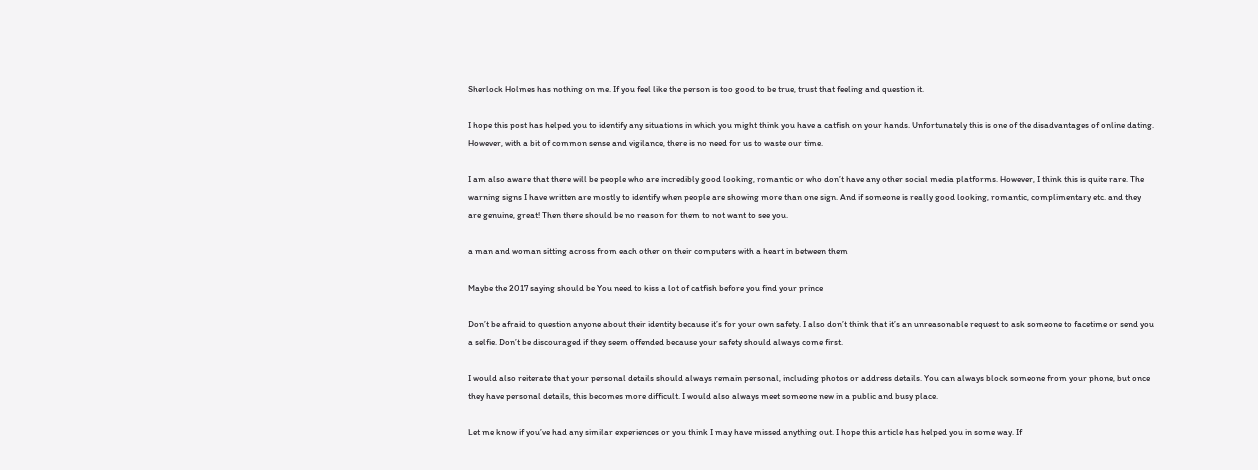Sherlock Holmes has nothing on me. If you feel like the person is too good to be true, trust that feeling and question it.

I hope this post has helped you to identify any situations in which you might think you have a catfish on your hands. Unfortunately this is one of the disadvantages of online dating. However, with a bit of common sense and vigilance, there is no need for us to waste our time.

I am also aware that there will be people who are incredibly good looking, romantic or who don’t have any other social media platforms. However, I think this is quite rare. The warning signs I have written are mostly to identify when people are showing more than one sign. And if someone is really good looking, romantic, complimentary etc. and they are genuine, great! Then there should be no reason for them to not want to see you.

a man and woman sitting across from each other on their computers with a heart in between them

Maybe the 2017 saying should be You need to kiss a lot of catfish before you find your prince

Don’t be afraid to question anyone about their identity because it’s for your own safety. I also don’t think that it’s an unreasonable request to ask someone to facetime or send you a selfie. Don’t be discouraged if they seem offended because your safety should always come first.

I would also reiterate that your personal details should always remain personal, including photos or address details. You can always block someone from your phone, but once they have personal details, this becomes more difficult. I would also always meet someone new in a public and busy place.

Let me know if you’ve had any similar experiences or you think I may have missed anything out. I hope this article has helped you in some way. If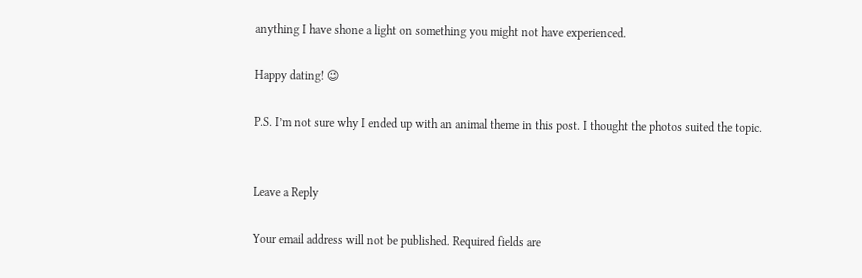anything I have shone a light on something you might not have experienced.

Happy dating! 😉

P.S. I’m not sure why I ended up with an animal theme in this post. I thought the photos suited the topic.


Leave a Reply

Your email address will not be published. Required fields are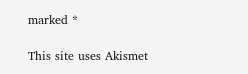marked *

This site uses Akismet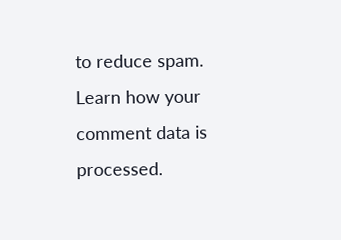to reduce spam. Learn how your comment data is processed.